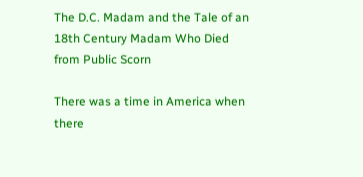The D.C. Madam and the Tale of an 18th Century Madam Who Died from Public Scorn

There was a time in America when there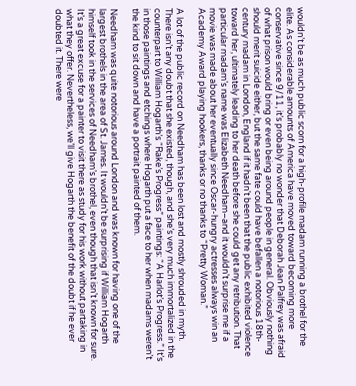wouldn’t be as much public scorn for a high-profile madam running a brothel for the elite. As considerable amounts of America have moved toward becoming more conservative since 9/11, it’s probably no wonder that Deborah Jean Palfrey was afraid of what prison would bring or even being around people in general. Obviously nothing should merit suicide either, but the same fate could have befallen a notorious 18th-century madam in London, England if it hadn’t been that the public exhibited violence toward her, ultimately leading to her death before she could get any retribution. That particular madam’s name was Elizabeth Needham–and it wouldn’t surprise me if a movie was made about her eventually since Oscar-hungry actresses always win an Academy Award playing hookers, thanks or no thanks to “Pretty Woman.”

A lot of the public record on Needham has been lost and mostly shrouded in myth. There isn’t any doubt that she existed, though, and she’s very much immortalized in the counterpart to William Hogarth’s “Rake’s Progress” paintings: “A Harlot’s Progress.” It’s in those paintings and etchings where Hogarth put a face to her when madams weren’t the kind to sit down and have a portrait painted of them.

Needham was quite notorious around London and was known for having one of the largest brothels in the area of St. James. It wouldn’t be surprising if William Hogarth himself took in the services of Needham’s brothel, even though that isn’t known for sure. It’s a great excuse for a painter to visit there as study for his work without partaking in what they offer. Nevertheless, we’ll give Hogarth the benefit of the doubt if he ever doubted it. There were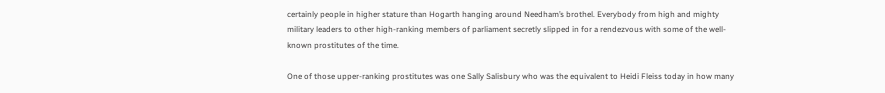certainly people in higher stature than Hogarth hanging around Needham’s brothel. Everybody from high and mighty military leaders to other high-ranking members of parliament secretly slipped in for a rendezvous with some of the well-known prostitutes of the time.

One of those upper-ranking prostitutes was one Sally Salisbury who was the equivalent to Heidi Fleiss today in how many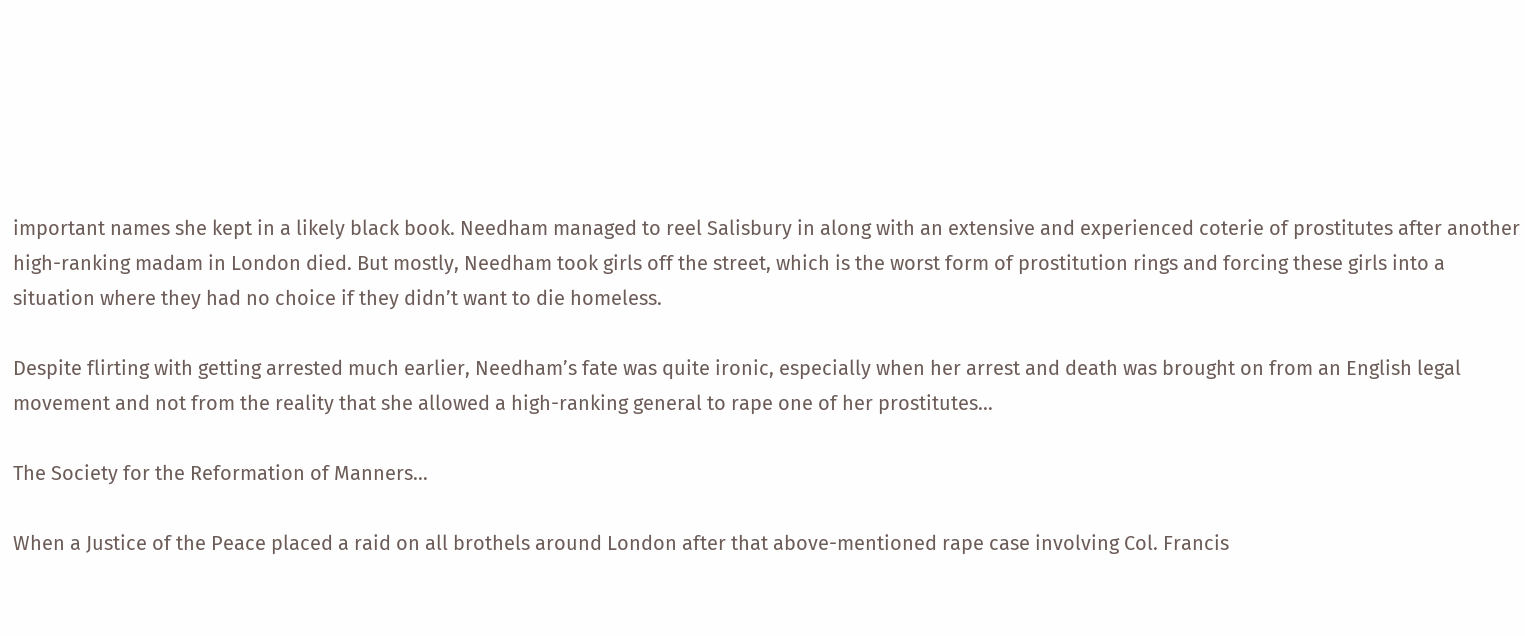important names she kept in a likely black book. Needham managed to reel Salisbury in along with an extensive and experienced coterie of prostitutes after another high-ranking madam in London died. But mostly, Needham took girls off the street, which is the worst form of prostitution rings and forcing these girls into a situation where they had no choice if they didn’t want to die homeless.

Despite flirting with getting arrested much earlier, Needham’s fate was quite ironic, especially when her arrest and death was brought on from an English legal movement and not from the reality that she allowed a high-ranking general to rape one of her prostitutes…

The Society for the Reformation of Manners…

When a Justice of the Peace placed a raid on all brothels around London after that above-mentioned rape case involving Col. Francis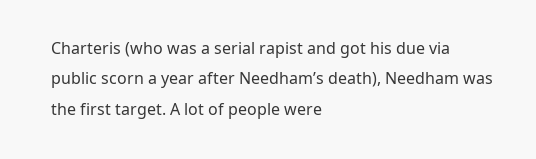Charteris (who was a serial rapist and got his due via public scorn a year after Needham’s death), Needham was the first target. A lot of people were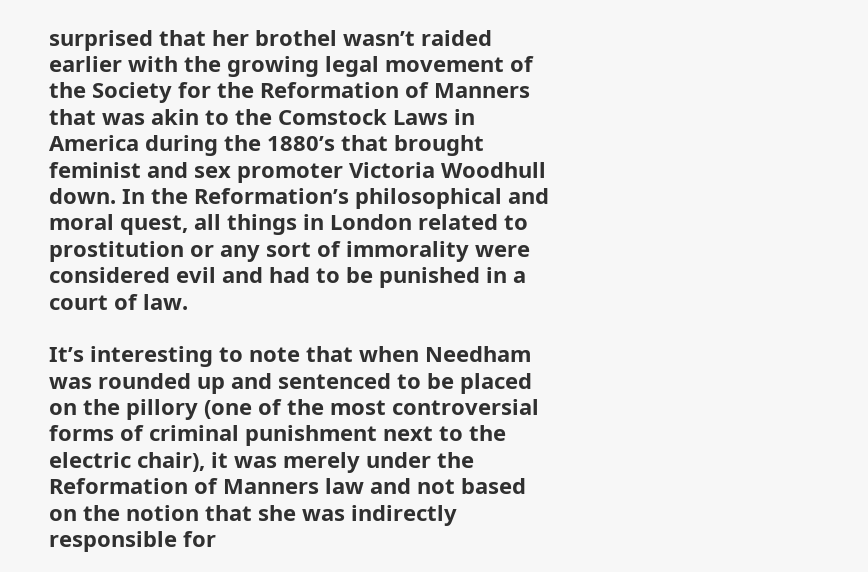surprised that her brothel wasn’t raided earlier with the growing legal movement of the Society for the Reformation of Manners that was akin to the Comstock Laws in America during the 1880’s that brought feminist and sex promoter Victoria Woodhull down. In the Reformation’s philosophical and moral quest, all things in London related to prostitution or any sort of immorality were considered evil and had to be punished in a court of law.

It’s interesting to note that when Needham was rounded up and sentenced to be placed on the pillory (one of the most controversial forms of criminal punishment next to the electric chair), it was merely under the Reformation of Manners law and not based on the notion that she was indirectly responsible for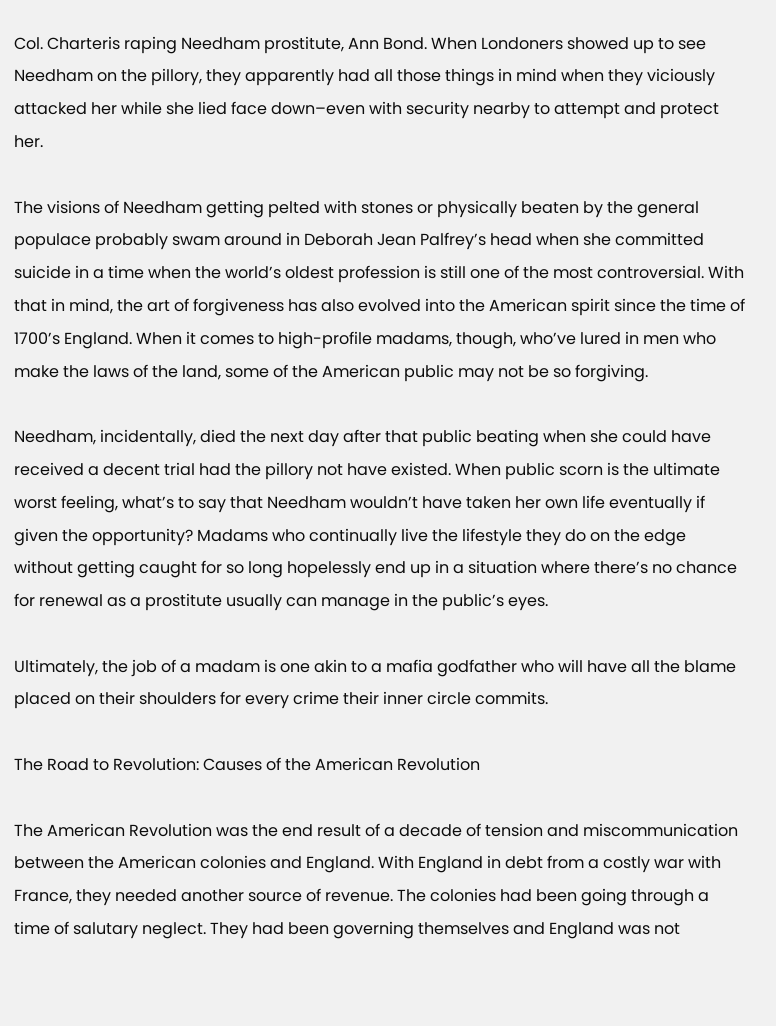Col. Charteris raping Needham prostitute, Ann Bond. When Londoners showed up to see Needham on the pillory, they apparently had all those things in mind when they viciously attacked her while she lied face down–even with security nearby to attempt and protect her.

The visions of Needham getting pelted with stones or physically beaten by the general populace probably swam around in Deborah Jean Palfrey’s head when she committed suicide in a time when the world’s oldest profession is still one of the most controversial. With that in mind, the art of forgiveness has also evolved into the American spirit since the time of 1700’s England. When it comes to high-profile madams, though, who’ve lured in men who make the laws of the land, some of the American public may not be so forgiving.

Needham, incidentally, died the next day after that public beating when she could have received a decent trial had the pillory not have existed. When public scorn is the ultimate worst feeling, what’s to say that Needham wouldn’t have taken her own life eventually if given the opportunity? Madams who continually live the lifestyle they do on the edge without getting caught for so long hopelessly end up in a situation where there’s no chance for renewal as a prostitute usually can manage in the public’s eyes.

Ultimately, the job of a madam is one akin to a mafia godfather who will have all the blame placed on their shoulders for every crime their inner circle commits.

The Road to Revolution: Causes of the American Revolution

The American Revolution was the end result of a decade of tension and miscommunication between the American colonies and England. With England in debt from a costly war with France, they needed another source of revenue. The colonies had been going through a time of salutary neglect. They had been governing themselves and England was not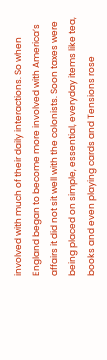involved with much of their daily interactions. So when England began to become more involved with America’s affairs it did not sit well with the colonists. Soon taxes were being placed on simple, essential, everyday items like tea, books and even playing cards and Tensions rose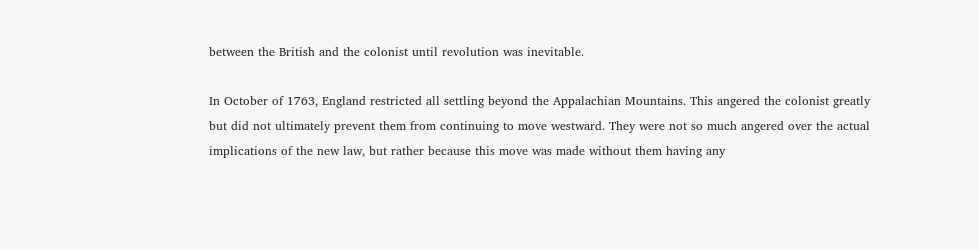between the British and the colonist until revolution was inevitable.

In October of 1763, England restricted all settling beyond the Appalachian Mountains. This angered the colonist greatly but did not ultimately prevent them from continuing to move westward. They were not so much angered over the actual implications of the new law, but rather because this move was made without them having any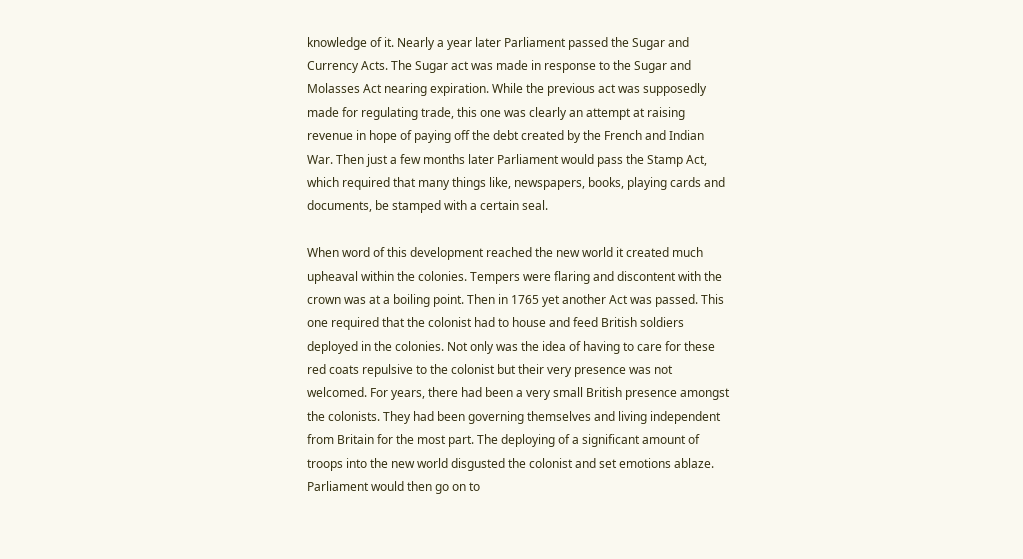knowledge of it. Nearly a year later Parliament passed the Sugar and Currency Acts. The Sugar act was made in response to the Sugar and Molasses Act nearing expiration. While the previous act was supposedly made for regulating trade, this one was clearly an attempt at raising revenue in hope of paying off the debt created by the French and Indian War. Then just a few months later Parliament would pass the Stamp Act, which required that many things like, newspapers, books, playing cards and documents, be stamped with a certain seal.

When word of this development reached the new world it created much upheaval within the colonies. Tempers were flaring and discontent with the crown was at a boiling point. Then in 1765 yet another Act was passed. This one required that the colonist had to house and feed British soldiers deployed in the colonies. Not only was the idea of having to care for these red coats repulsive to the colonist but their very presence was not welcomed. For years, there had been a very small British presence amongst the colonists. They had been governing themselves and living independent from Britain for the most part. The deploying of a significant amount of troops into the new world disgusted the colonist and set emotions ablaze. Parliament would then go on to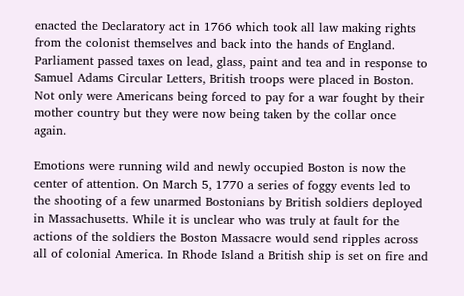enacted the Declaratory act in 1766 which took all law making rights from the colonist themselves and back into the hands of England. Parliament passed taxes on lead, glass, paint and tea and in response to Samuel Adams Circular Letters, British troops were placed in Boston. Not only were Americans being forced to pay for a war fought by their mother country but they were now being taken by the collar once again.

Emotions were running wild and newly occupied Boston is now the center of attention. On March 5, 1770 a series of foggy events led to the shooting of a few unarmed Bostonians by British soldiers deployed in Massachusetts. While it is unclear who was truly at fault for the actions of the soldiers the Boston Massacre would send ripples across all of colonial America. In Rhode Island a British ship is set on fire and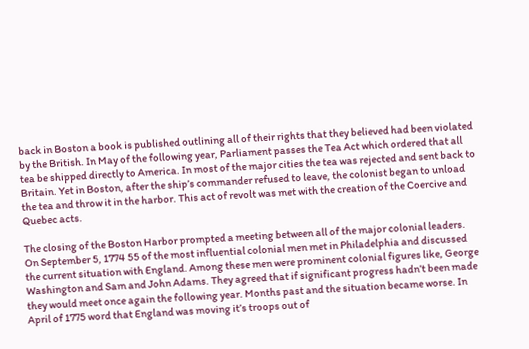back in Boston a book is published outlining all of their rights that they believed had been violated by the British. In May of the following year, Parliament passes the Tea Act which ordered that all tea be shipped directly to America. In most of the major cities the tea was rejected and sent back to Britain. Yet in Boston, after the ship’s commander refused to leave, the colonist began to unload the tea and throw it in the harbor. This act of revolt was met with the creation of the Coercive and Quebec acts.

The closing of the Boston Harbor prompted a meeting between all of the major colonial leaders. On September 5, 1774 55 of the most influential colonial men met in Philadelphia and discussed the current situation with England. Among these men were prominent colonial figures like, George Washington and Sam and John Adams. They agreed that if significant progress hadn’t been made they would meet once again the following year. Months past and the situation became worse. In April of 1775 word that England was moving it’s troops out of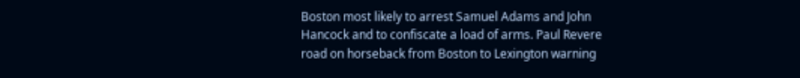Boston most likely to arrest Samuel Adams and John Hancock and to confiscate a load of arms. Paul Revere road on horseback from Boston to Lexington warning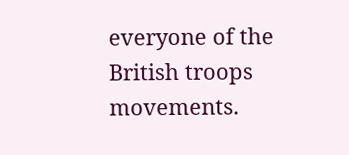everyone of the British troops movements.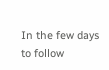In the few days to follow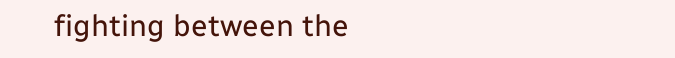fighting between the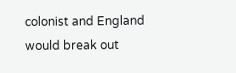colonist and England would break out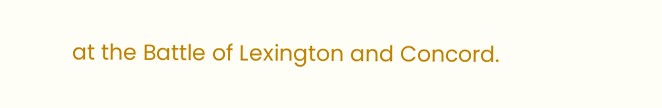at the Battle of Lexington and Concord.